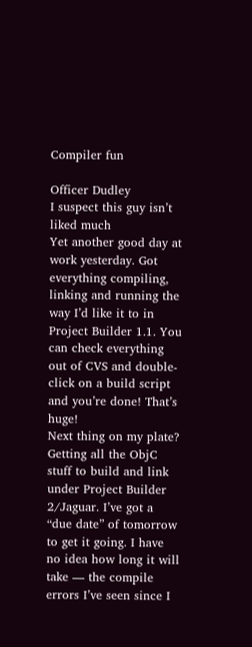Compiler fun

Officer Dudley
I suspect this guy isn’t liked much
Yet another good day at work yesterday. Got everything compiling, linking and running the way I’d like it to in Project Builder 1.1. You can check everything out of CVS and double-click on a build script and you’re done! That’s huge!
Next thing on my plate? Getting all the ObjC stuff to build and link under Project Builder 2/Jaguar. I’ve got a “due date” of tomorrow to get it going. I have no idea how long it will take — the compile errors I’ve seen since I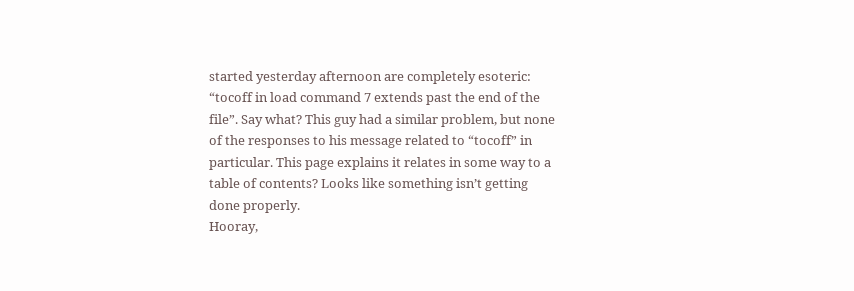started yesterday afternoon are completely esoteric: “tocoff in load command 7 extends past the end of the file”. Say what? This guy had a similar problem, but none of the responses to his message related to “tocoff” in particular. This page explains it relates in some way to a table of contents? Looks like something isn’t getting done properly.
Hooray,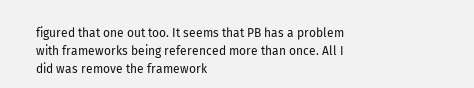figured that one out too. It seems that PB has a problem with frameworks being referenced more than once. All I did was remove the framework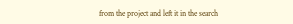from the project and left it in the search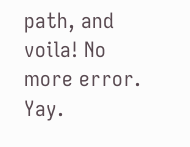path, and voila! No more error. Yay.